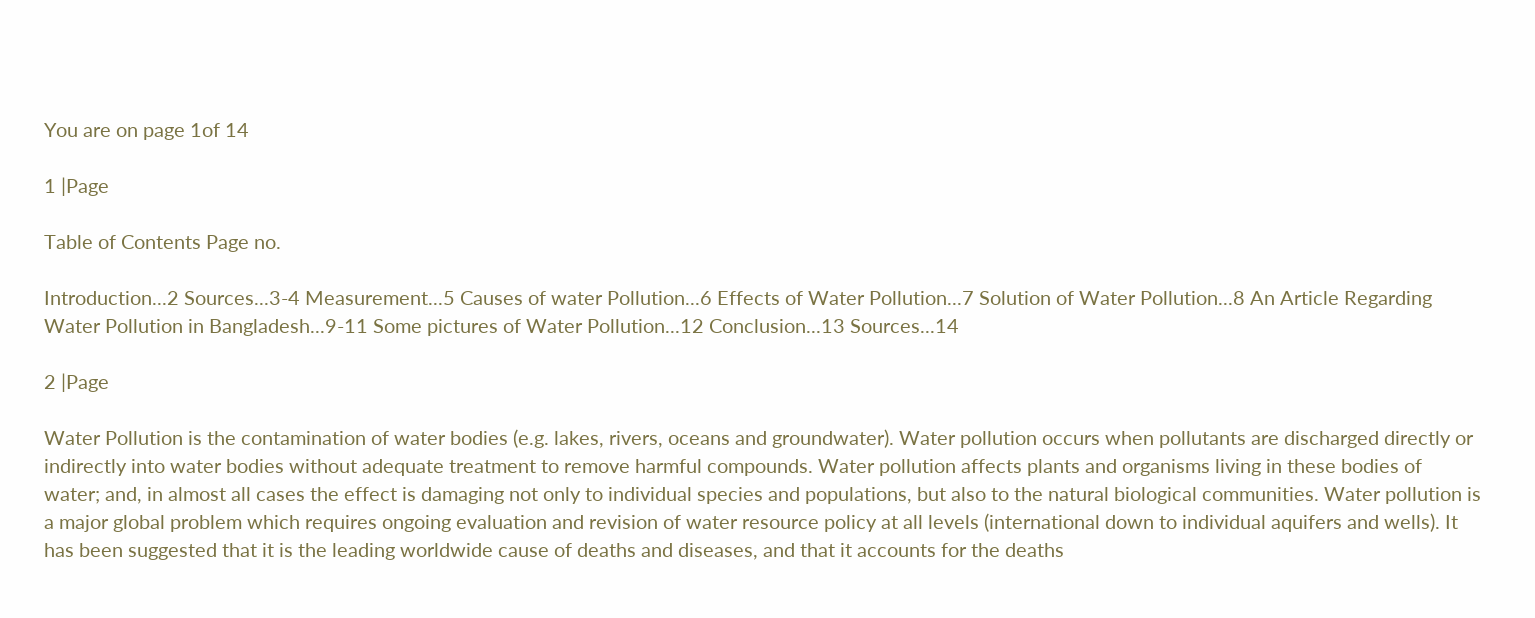You are on page 1of 14

1 |Page

Table of Contents Page no.

Introduction...2 Sources...3-4 Measurement...5 Causes of water Pollution...6 Effects of Water Pollution...7 Solution of Water Pollution...8 An Article Regarding Water Pollution in Bangladesh...9-11 Some pictures of Water Pollution...12 Conclusion...13 Sources...14

2 |Page

Water Pollution is the contamination of water bodies (e.g. lakes, rivers, oceans and groundwater). Water pollution occurs when pollutants are discharged directly or indirectly into water bodies without adequate treatment to remove harmful compounds. Water pollution affects plants and organisms living in these bodies of water; and, in almost all cases the effect is damaging not only to individual species and populations, but also to the natural biological communities. Water pollution is a major global problem which requires ongoing evaluation and revision of water resource policy at all levels (international down to individual aquifers and wells). It has been suggested that it is the leading worldwide cause of deaths and diseases, and that it accounts for the deaths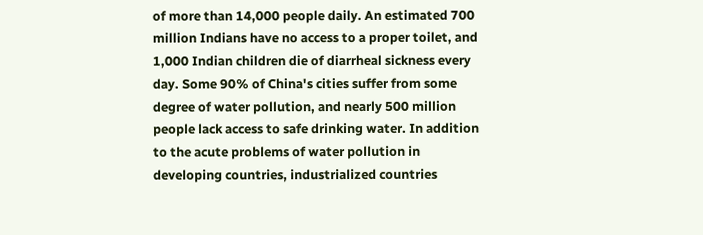of more than 14,000 people daily. An estimated 700 million Indians have no access to a proper toilet, and 1,000 Indian children die of diarrheal sickness every day. Some 90% of China's cities suffer from some degree of water pollution, and nearly 500 million people lack access to safe drinking water. In addition to the acute problems of water pollution in developing countries, industrialized countries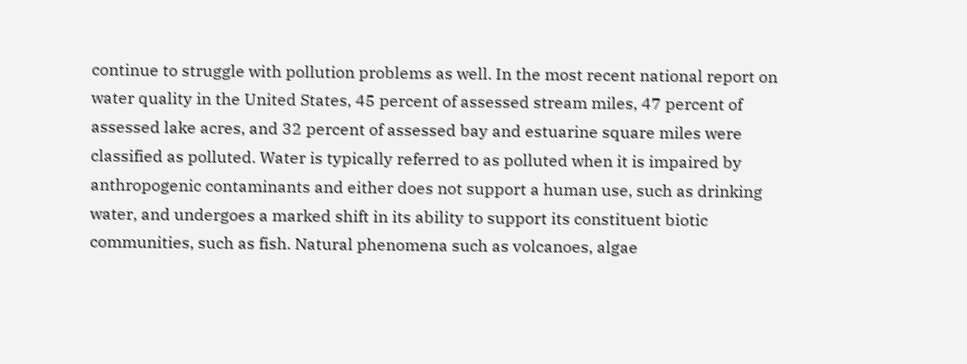continue to struggle with pollution problems as well. In the most recent national report on water quality in the United States, 45 percent of assessed stream miles, 47 percent of assessed lake acres, and 32 percent of assessed bay and estuarine square miles were classified as polluted. Water is typically referred to as polluted when it is impaired by anthropogenic contaminants and either does not support a human use, such as drinking water, and undergoes a marked shift in its ability to support its constituent biotic communities, such as fish. Natural phenomena such as volcanoes, algae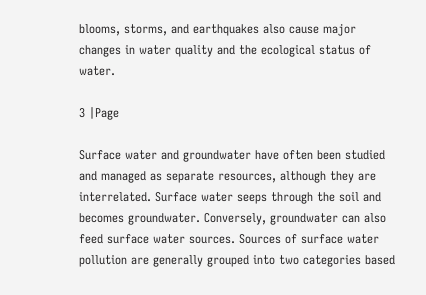blooms, storms, and earthquakes also cause major changes in water quality and the ecological status of water.

3 |Page

Surface water and groundwater have often been studied and managed as separate resources, although they are interrelated. Surface water seeps through the soil and becomes groundwater. Conversely, groundwater can also feed surface water sources. Sources of surface water pollution are generally grouped into two categories based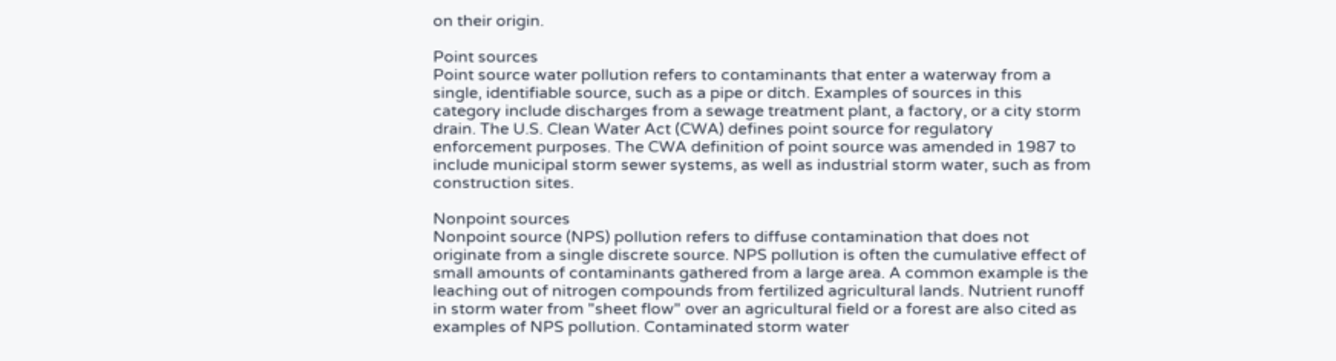on their origin.

Point sources
Point source water pollution refers to contaminants that enter a waterway from a single, identifiable source, such as a pipe or ditch. Examples of sources in this category include discharges from a sewage treatment plant, a factory, or a city storm drain. The U.S. Clean Water Act (CWA) defines point source for regulatory enforcement purposes. The CWA definition of point source was amended in 1987 to include municipal storm sewer systems, as well as industrial storm water, such as from construction sites.

Nonpoint sources
Nonpoint source (NPS) pollution refers to diffuse contamination that does not originate from a single discrete source. NPS pollution is often the cumulative effect of small amounts of contaminants gathered from a large area. A common example is the leaching out of nitrogen compounds from fertilized agricultural lands. Nutrient runoff in storm water from "sheet flow" over an agricultural field or a forest are also cited as examples of NPS pollution. Contaminated storm water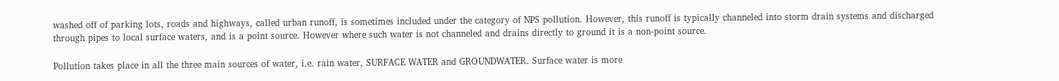washed off of parking lots, roads and highways, called urban runoff, is sometimes included under the category of NPS pollution. However, this runoff is typically channeled into storm drain systems and discharged through pipes to local surface waters, and is a point source. However where such water is not channeled and drains directly to ground it is a non-point source.

Pollution takes place in all the three main sources of water, i.e. rain water, SURFACE WATER and GROUNDWATER. Surface water is more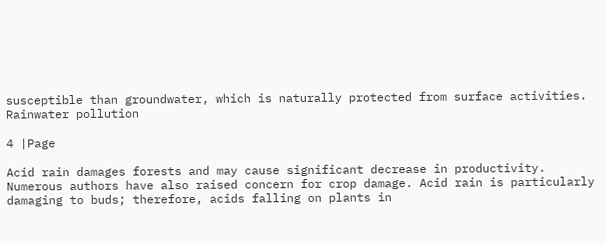susceptible than groundwater, which is naturally protected from surface activities. Rainwater pollution

4 |Page

Acid rain damages forests and may cause significant decrease in productivity. Numerous authors have also raised concern for crop damage. Acid rain is particularly damaging to buds; therefore, acids falling on plants in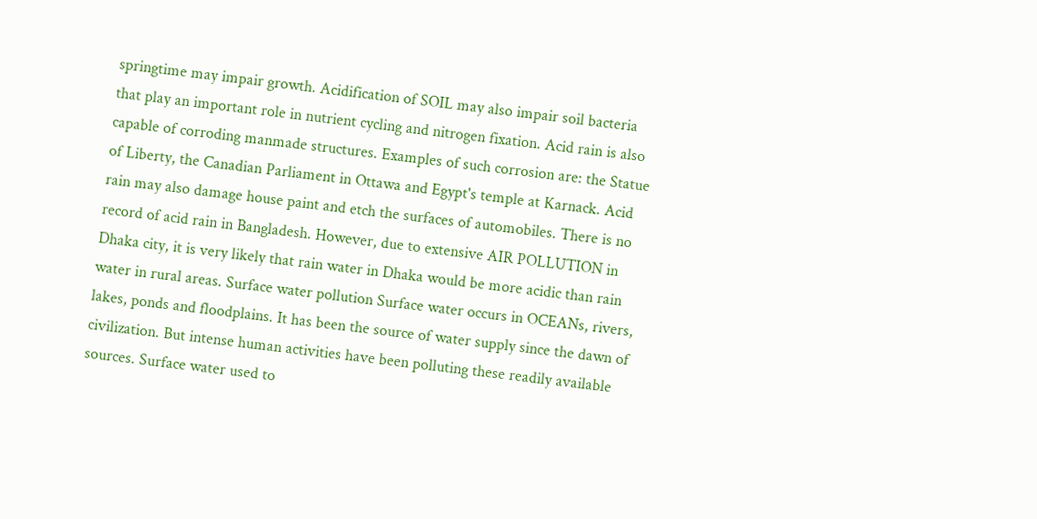springtime may impair growth. Acidification of SOIL may also impair soil bacteria that play an important role in nutrient cycling and nitrogen fixation. Acid rain is also capable of corroding manmade structures. Examples of such corrosion are: the Statue of Liberty, the Canadian Parliament in Ottawa and Egypt's temple at Karnack. Acid rain may also damage house paint and etch the surfaces of automobiles. There is no record of acid rain in Bangladesh. However, due to extensive AIR POLLUTION in Dhaka city, it is very likely that rain water in Dhaka would be more acidic than rain water in rural areas. Surface water pollution Surface water occurs in OCEANs, rivers, lakes, ponds and floodplains. It has been the source of water supply since the dawn of civilization. But intense human activities have been polluting these readily available sources. Surface water used to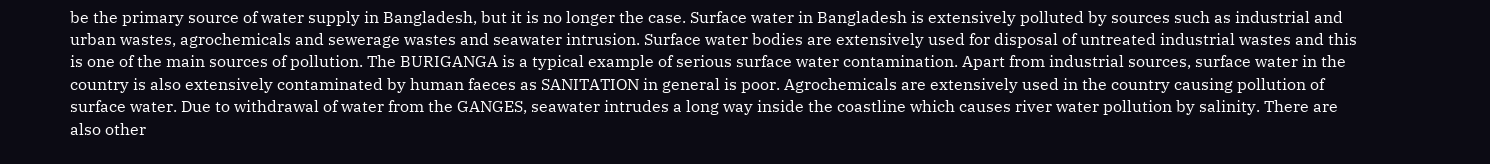be the primary source of water supply in Bangladesh, but it is no longer the case. Surface water in Bangladesh is extensively polluted by sources such as industrial and urban wastes, agrochemicals and sewerage wastes and seawater intrusion. Surface water bodies are extensively used for disposal of untreated industrial wastes and this is one of the main sources of pollution. The BURIGANGA is a typical example of serious surface water contamination. Apart from industrial sources, surface water in the country is also extensively contaminated by human faeces as SANITATION in general is poor. Agrochemicals are extensively used in the country causing pollution of surface water. Due to withdrawal of water from the GANGES, seawater intrudes a long way inside the coastline which causes river water pollution by salinity. There are also other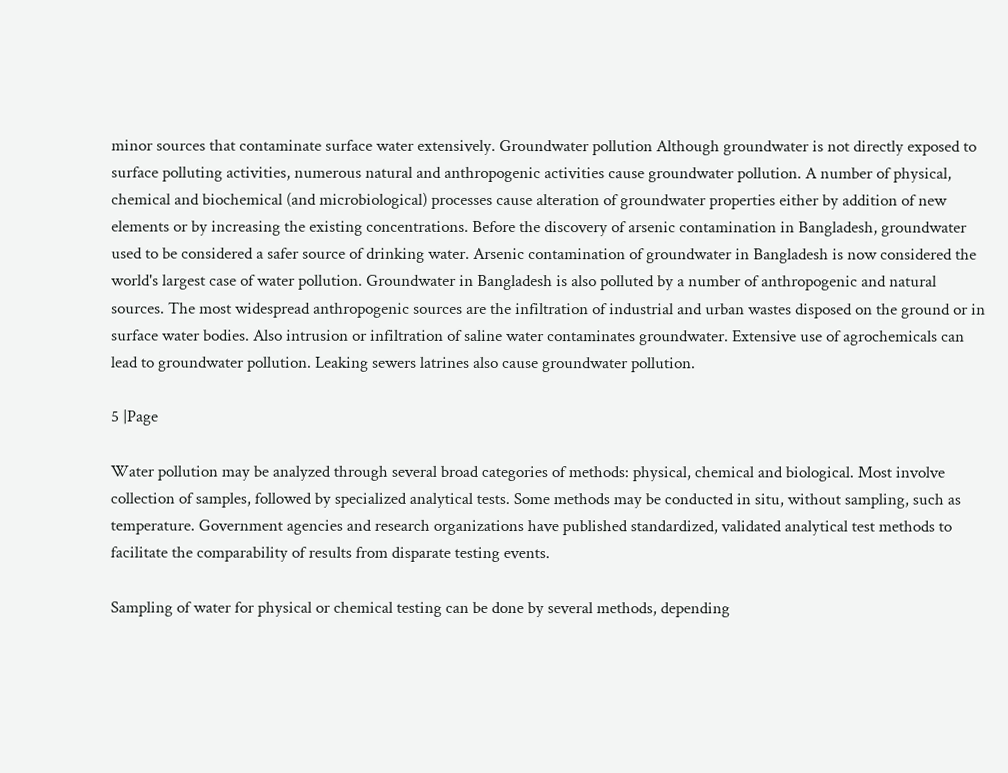minor sources that contaminate surface water extensively. Groundwater pollution Although groundwater is not directly exposed to surface polluting activities, numerous natural and anthropogenic activities cause groundwater pollution. A number of physical, chemical and biochemical (and microbiological) processes cause alteration of groundwater properties either by addition of new elements or by increasing the existing concentrations. Before the discovery of arsenic contamination in Bangladesh, groundwater used to be considered a safer source of drinking water. Arsenic contamination of groundwater in Bangladesh is now considered the world's largest case of water pollution. Groundwater in Bangladesh is also polluted by a number of anthropogenic and natural sources. The most widespread anthropogenic sources are the infiltration of industrial and urban wastes disposed on the ground or in surface water bodies. Also intrusion or infiltration of saline water contaminates groundwater. Extensive use of agrochemicals can lead to groundwater pollution. Leaking sewers latrines also cause groundwater pollution.

5 |Page

Water pollution may be analyzed through several broad categories of methods: physical, chemical and biological. Most involve collection of samples, followed by specialized analytical tests. Some methods may be conducted in situ, without sampling, such as temperature. Government agencies and research organizations have published standardized, validated analytical test methods to facilitate the comparability of results from disparate testing events.

Sampling of water for physical or chemical testing can be done by several methods, depending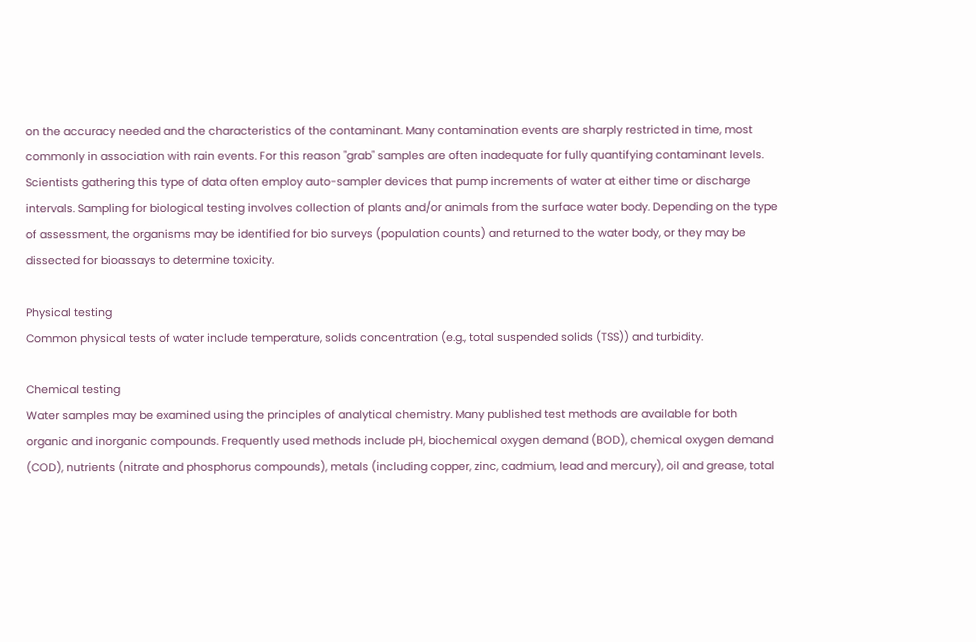on the accuracy needed and the characteristics of the contaminant. Many contamination events are sharply restricted in time, most commonly in association with rain events. For this reason "grab" samples are often inadequate for fully quantifying contaminant levels. Scientists gathering this type of data often employ auto-sampler devices that pump increments of water at either time or discharge intervals. Sampling for biological testing involves collection of plants and/or animals from the surface water body. Depending on the type of assessment, the organisms may be identified for bio surveys (population counts) and returned to the water body, or they may be dissected for bioassays to determine toxicity.

Physical testing
Common physical tests of water include temperature, solids concentration (e.g., total suspended solids (TSS)) and turbidity.

Chemical testing
Water samples may be examined using the principles of analytical chemistry. Many published test methods are available for both organic and inorganic compounds. Frequently used methods include pH, biochemical oxygen demand (BOD), chemical oxygen demand (COD), nutrients (nitrate and phosphorus compounds), metals (including copper, zinc, cadmium, lead and mercury), oil and grease, total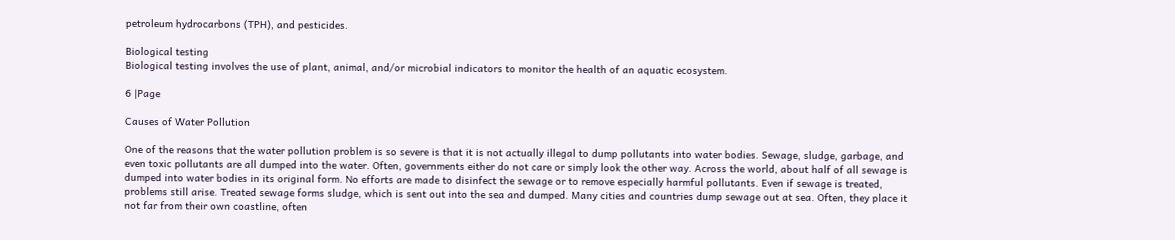petroleum hydrocarbons (TPH), and pesticides.

Biological testing
Biological testing involves the use of plant, animal, and/or microbial indicators to monitor the health of an aquatic ecosystem.

6 |Page

Causes of Water Pollution

One of the reasons that the water pollution problem is so severe is that it is not actually illegal to dump pollutants into water bodies. Sewage, sludge, garbage, and even toxic pollutants are all dumped into the water. Often, governments either do not care or simply look the other way. Across the world, about half of all sewage is dumped into water bodies in its original form. No efforts are made to disinfect the sewage or to remove especially harmful pollutants. Even if sewage is treated, problems still arise. Treated sewage forms sludge, which is sent out into the sea and dumped. Many cities and countries dump sewage out at sea. Often, they place it not far from their own coastline, often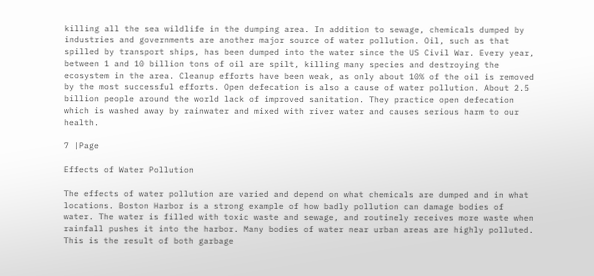killing all the sea wildlife in the dumping area. In addition to sewage, chemicals dumped by industries and governments are another major source of water pollution. Oil, such as that spilled by transport ships, has been dumped into the water since the US Civil War. Every year, between 1 and 10 billion tons of oil are spilt, killing many species and destroying the ecosystem in the area. Cleanup efforts have been weak, as only about 10% of the oil is removed by the most successful efforts. Open defecation is also a cause of water pollution. About 2.5 billion people around the world lack of improved sanitation. They practice open defecation which is washed away by rainwater and mixed with river water and causes serious harm to our health.

7 |Page

Effects of Water Pollution

The effects of water pollution are varied and depend on what chemicals are dumped and in what locations. Boston Harbor is a strong example of how badly pollution can damage bodies of water. The water is filled with toxic waste and sewage, and routinely receives more waste when rainfall pushes it into the harbor. Many bodies of water near urban areas are highly polluted. This is the result of both garbage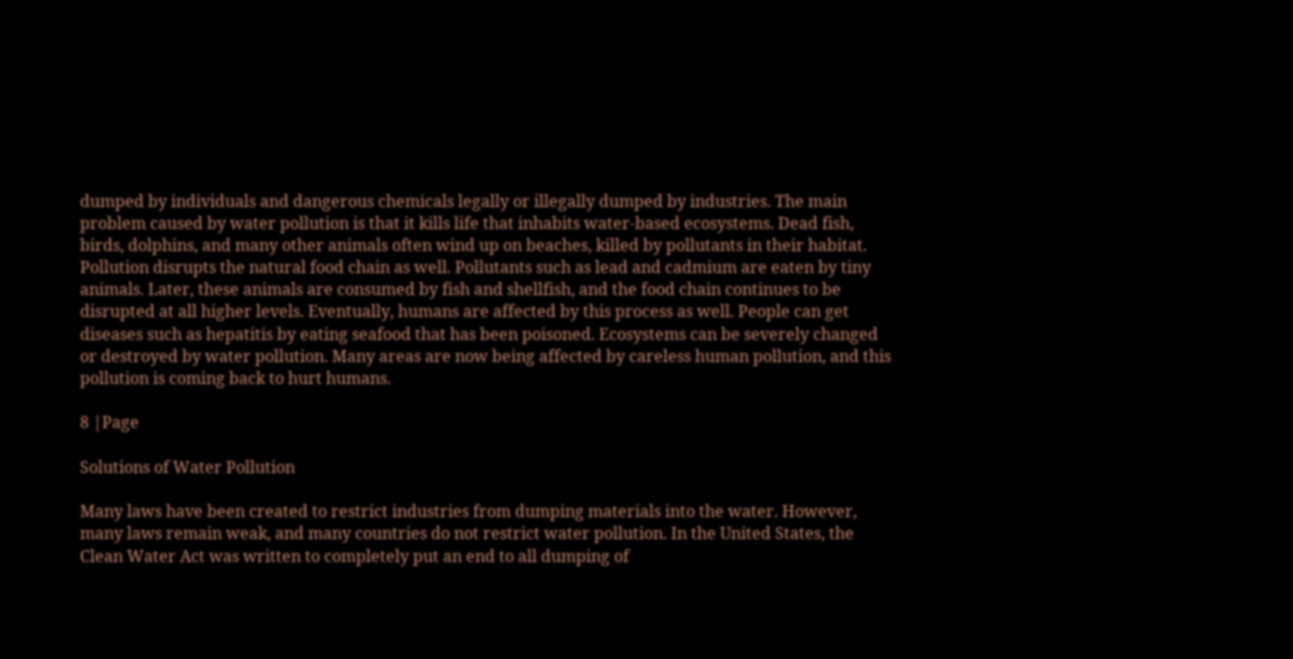dumped by individuals and dangerous chemicals legally or illegally dumped by industries. The main problem caused by water pollution is that it kills life that inhabits water-based ecosystems. Dead fish, birds, dolphins, and many other animals often wind up on beaches, killed by pollutants in their habitat. Pollution disrupts the natural food chain as well. Pollutants such as lead and cadmium are eaten by tiny animals. Later, these animals are consumed by fish and shellfish, and the food chain continues to be disrupted at all higher levels. Eventually, humans are affected by this process as well. People can get diseases such as hepatitis by eating seafood that has been poisoned. Ecosystems can be severely changed or destroyed by water pollution. Many areas are now being affected by careless human pollution, and this pollution is coming back to hurt humans.

8 |Page

Solutions of Water Pollution

Many laws have been created to restrict industries from dumping materials into the water. However, many laws remain weak, and many countries do not restrict water pollution. In the United States, the Clean Water Act was written to completely put an end to all dumping of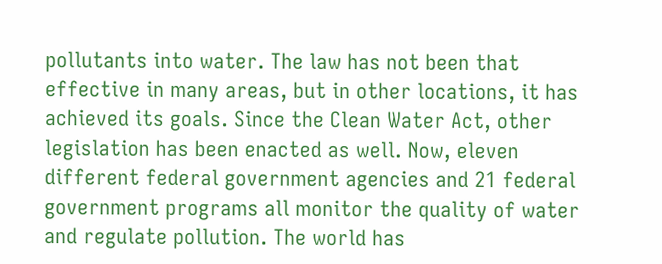pollutants into water. The law has not been that effective in many areas, but in other locations, it has achieved its goals. Since the Clean Water Act, other legislation has been enacted as well. Now, eleven different federal government agencies and 21 federal government programs all monitor the quality of water and regulate pollution. The world has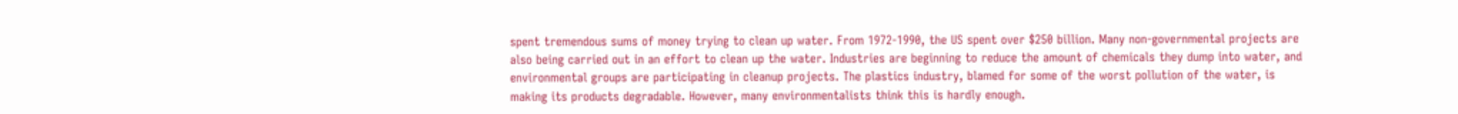spent tremendous sums of money trying to clean up water. From 1972-1990, the US spent over $250 billion. Many non-governmental projects are also being carried out in an effort to clean up the water. Industries are beginning to reduce the amount of chemicals they dump into water, and environmental groups are participating in cleanup projects. The plastics industry, blamed for some of the worst pollution of the water, is making its products degradable. However, many environmentalists think this is hardly enough.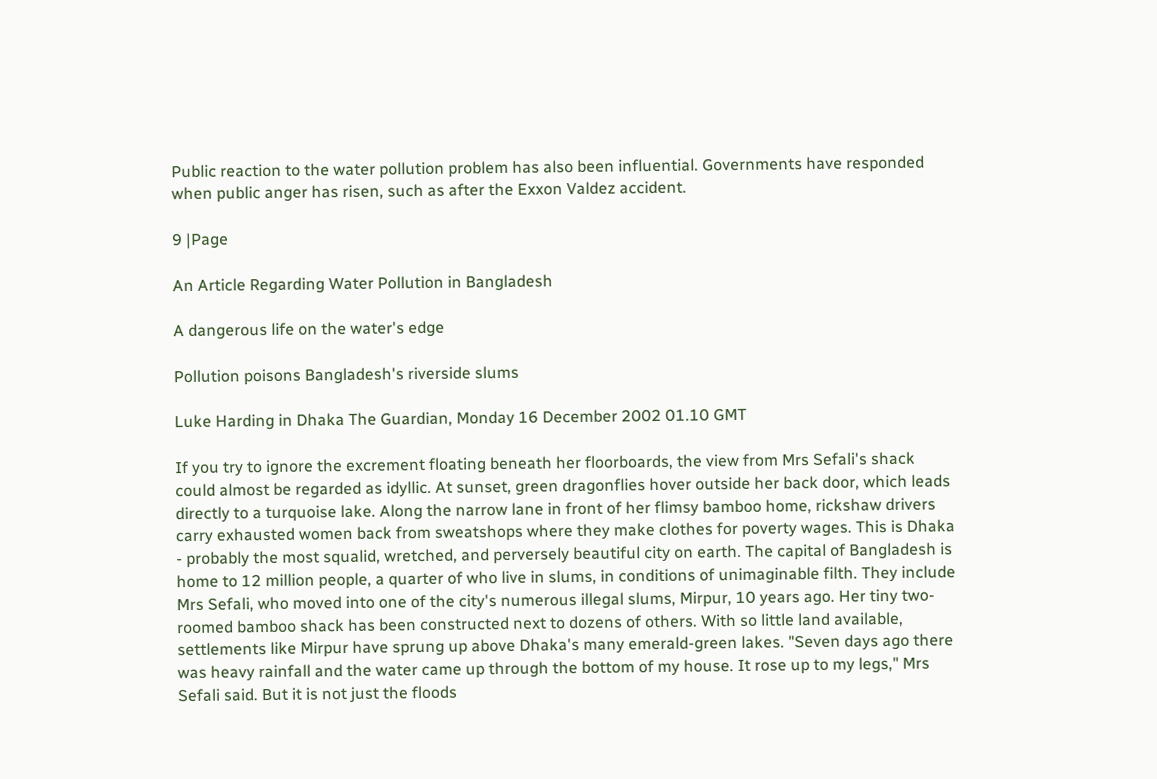Public reaction to the water pollution problem has also been influential. Governments have responded when public anger has risen, such as after the Exxon Valdez accident.

9 |Page

An Article Regarding Water Pollution in Bangladesh

A dangerous life on the water's edge

Pollution poisons Bangladesh's riverside slums

Luke Harding in Dhaka The Guardian, Monday 16 December 2002 01.10 GMT

If you try to ignore the excrement floating beneath her floorboards, the view from Mrs Sefali's shack could almost be regarded as idyllic. At sunset, green dragonflies hover outside her back door, which leads directly to a turquoise lake. Along the narrow lane in front of her flimsy bamboo home, rickshaw drivers carry exhausted women back from sweatshops where they make clothes for poverty wages. This is Dhaka - probably the most squalid, wretched, and perversely beautiful city on earth. The capital of Bangladesh is home to 12 million people, a quarter of who live in slums, in conditions of unimaginable filth. They include Mrs Sefali, who moved into one of the city's numerous illegal slums, Mirpur, 10 years ago. Her tiny two-roomed bamboo shack has been constructed next to dozens of others. With so little land available, settlements like Mirpur have sprung up above Dhaka's many emerald-green lakes. "Seven days ago there was heavy rainfall and the water came up through the bottom of my house. It rose up to my legs," Mrs Sefali said. But it is not just the floods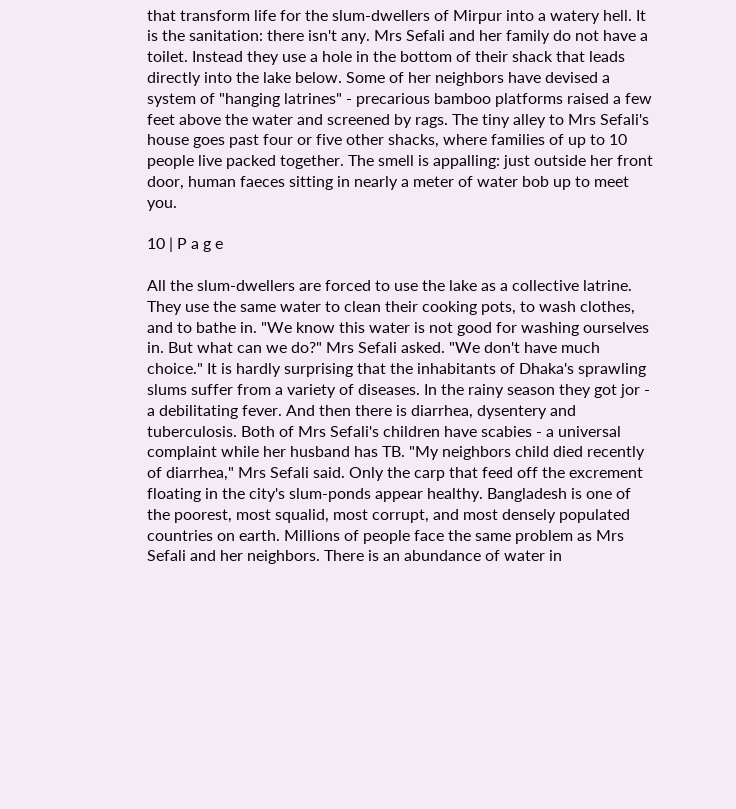that transform life for the slum-dwellers of Mirpur into a watery hell. It is the sanitation: there isn't any. Mrs Sefali and her family do not have a toilet. Instead they use a hole in the bottom of their shack that leads directly into the lake below. Some of her neighbors have devised a system of "hanging latrines" - precarious bamboo platforms raised a few feet above the water and screened by rags. The tiny alley to Mrs Sefali's house goes past four or five other shacks, where families of up to 10 people live packed together. The smell is appalling: just outside her front door, human faeces sitting in nearly a meter of water bob up to meet you.

10 | P a g e

All the slum-dwellers are forced to use the lake as a collective latrine. They use the same water to clean their cooking pots, to wash clothes, and to bathe in. "We know this water is not good for washing ourselves in. But what can we do?" Mrs Sefali asked. "We don't have much choice." It is hardly surprising that the inhabitants of Dhaka's sprawling slums suffer from a variety of diseases. In the rainy season they got jor - a debilitating fever. And then there is diarrhea, dysentery and tuberculosis. Both of Mrs Sefali's children have scabies - a universal complaint while her husband has TB. "My neighbors child died recently of diarrhea," Mrs Sefali said. Only the carp that feed off the excrement floating in the city's slum-ponds appear healthy. Bangladesh is one of the poorest, most squalid, most corrupt, and most densely populated countries on earth. Millions of people face the same problem as Mrs Sefali and her neighbors. There is an abundance of water in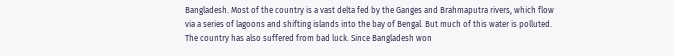Bangladesh. Most of the country is a vast delta fed by the Ganges and Brahmaputra rivers, which flow via a series of lagoons and shifting islands into the bay of Bengal. But much of this water is polluted. The country has also suffered from bad luck. Since Bangladesh won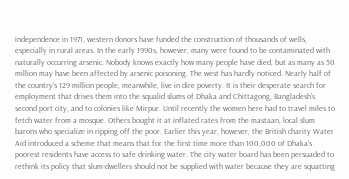independence in 1971, western donors have funded the construction of thousands of wells, especially in rural areas. In the early 1990s, however, many were found to be contaminated with naturally occurring arsenic. Nobody knows exactly how many people have died, but as many as 50 million may have been affected by arsenic poisoning. The west has hardly noticed. Nearly half of the country's 129 million people, meanwhile, live in dire poverty. It is their desperate search for employment that drives them into the squalid slums of Dhaka and Chittagong, Bangladesh's second port city, and to colonies like Mirpur. Until recently the women here had to travel miles to fetch water from a mosque. Others bought it at inflated rates from the mastaan, local slum barons who specialize in ripping off the poor. Earlier this year, however, the British charity Water Aid introduced a scheme that means that for the first time more than 100,000 of Dhaka's poorest residents have access to safe drinking water. The city water board has been persuaded to rethink its policy that slum-dwellers should not be supplied with water because they are squatting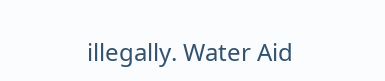illegally. Water Aid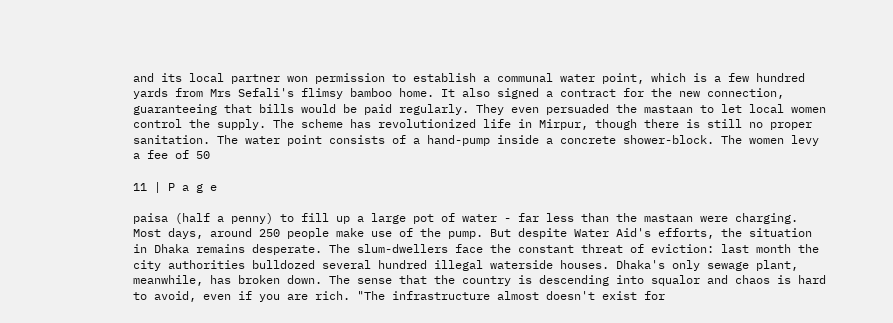and its local partner won permission to establish a communal water point, which is a few hundred yards from Mrs Sefali's flimsy bamboo home. It also signed a contract for the new connection, guaranteeing that bills would be paid regularly. They even persuaded the mastaan to let local women control the supply. The scheme has revolutionized life in Mirpur, though there is still no proper sanitation. The water point consists of a hand-pump inside a concrete shower-block. The women levy a fee of 50

11 | P a g e

paisa (half a penny) to fill up a large pot of water - far less than the mastaan were charging. Most days, around 250 people make use of the pump. But despite Water Aid's efforts, the situation in Dhaka remains desperate. The slum-dwellers face the constant threat of eviction: last month the city authorities bulldozed several hundred illegal waterside houses. Dhaka's only sewage plant, meanwhile, has broken down. The sense that the country is descending into squalor and chaos is hard to avoid, even if you are rich. "The infrastructure almost doesn't exist for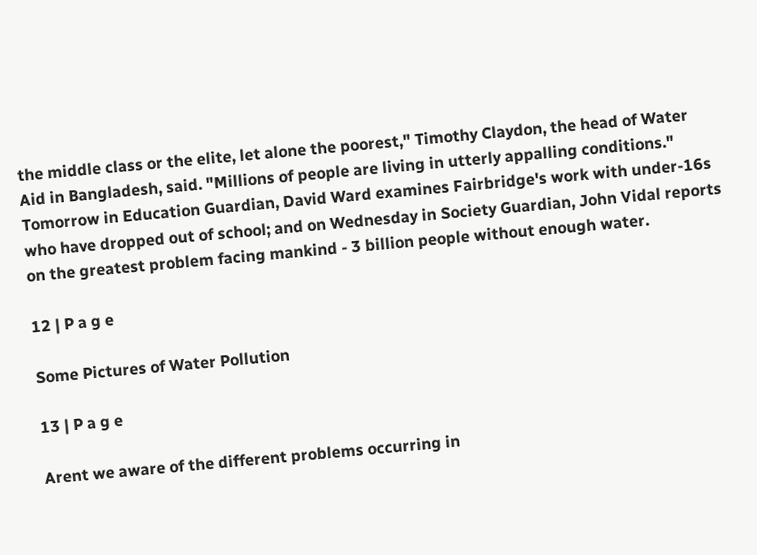the middle class or the elite, let alone the poorest," Timothy Claydon, the head of Water Aid in Bangladesh, said. "Millions of people are living in utterly appalling conditions." Tomorrow in Education Guardian, David Ward examines Fairbridge's work with under-16s who have dropped out of school; and on Wednesday in Society Guardian, John Vidal reports on the greatest problem facing mankind - 3 billion people without enough water.

12 | P a g e

Some Pictures of Water Pollution

13 | P a g e

Arent we aware of the different problems occurring in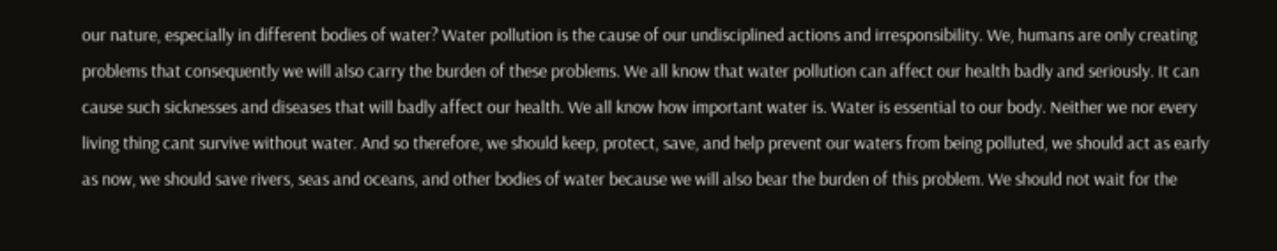our nature, especially in different bodies of water? Water pollution is the cause of our undisciplined actions and irresponsibility. We, humans are only creating problems that consequently we will also carry the burden of these problems. We all know that water pollution can affect our health badly and seriously. It can cause such sicknesses and diseases that will badly affect our health. We all know how important water is. Water is essential to our body. Neither we nor every living thing cant survive without water. And so therefore, we should keep, protect, save, and help prevent our waters from being polluted, we should act as early as now, we should save rivers, seas and oceans, and other bodies of water because we will also bear the burden of this problem. We should not wait for the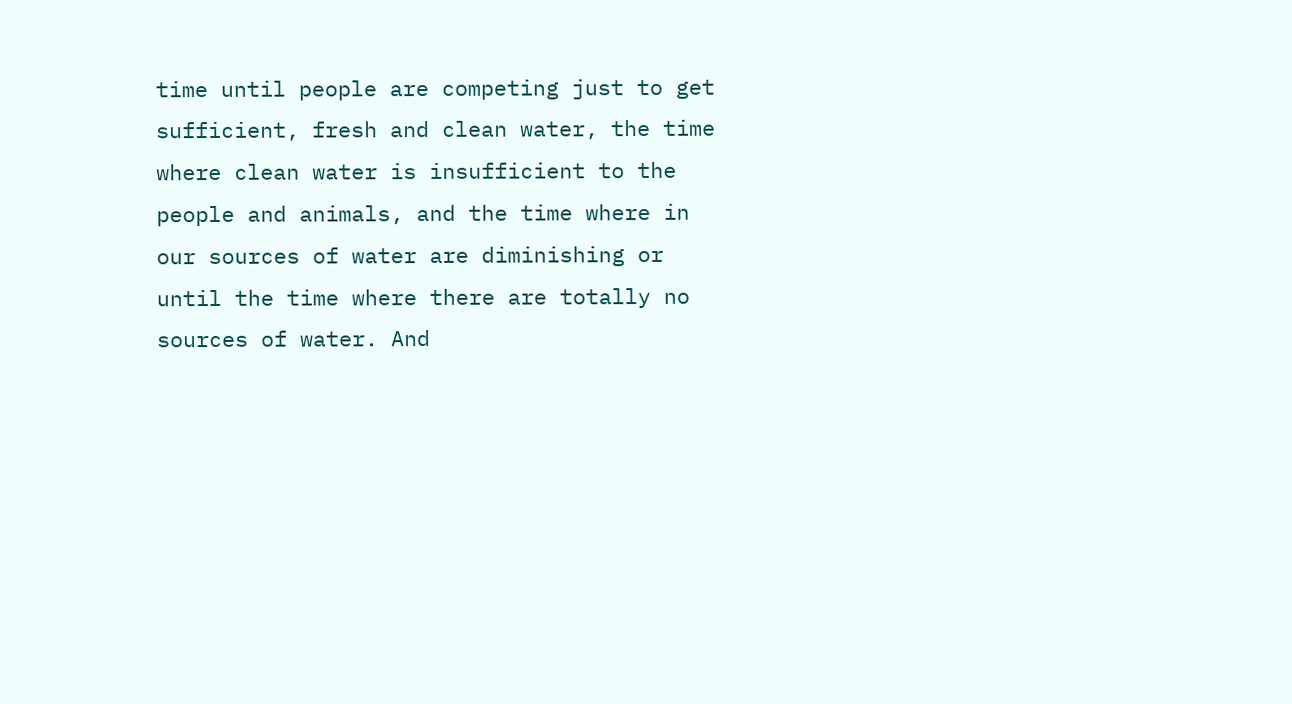time until people are competing just to get sufficient, fresh and clean water, the time where clean water is insufficient to the people and animals, and the time where in our sources of water are diminishing or until the time where there are totally no sources of water. And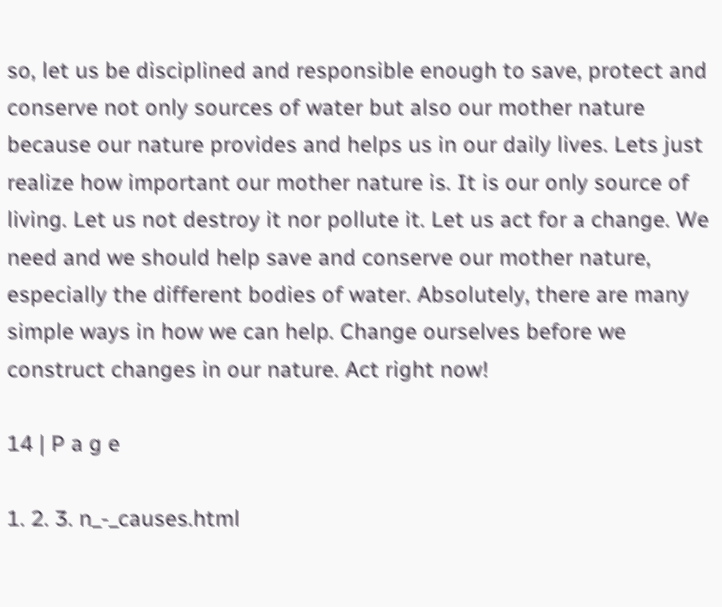so, let us be disciplined and responsible enough to save, protect and conserve not only sources of water but also our mother nature because our nature provides and helps us in our daily lives. Lets just realize how important our mother nature is. It is our only source of living. Let us not destroy it nor pollute it. Let us act for a change. We need and we should help save and conserve our mother nature, especially the different bodies of water. Absolutely, there are many simple ways in how we can help. Change ourselves before we construct changes in our nature. Act right now!

14 | P a g e

1. 2. 3. n_-_causes.html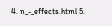4. n_-_effects.html 5.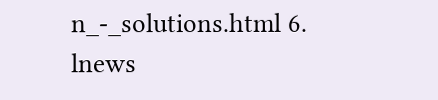n_-_solutions.html 6. lnews